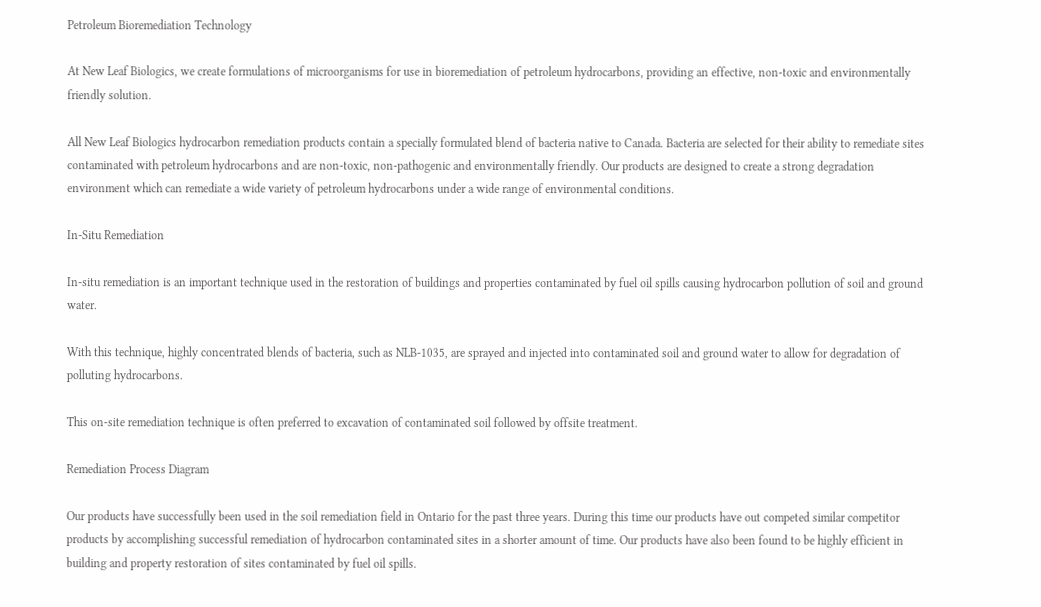Petroleum Bioremediation Technology

At New Leaf Biologics, we create formulations of microorganisms for use in bioremediation of petroleum hydrocarbons, providing an effective, non-toxic and environmentally friendly solution.

All New Leaf Biologics hydrocarbon remediation products contain a specially formulated blend of bacteria native to Canada. Bacteria are selected for their ability to remediate sites contaminated with petroleum hydrocarbons and are non-toxic, non-pathogenic and environmentally friendly. Our products are designed to create a strong degradation environment which can remediate a wide variety of petroleum hydrocarbons under a wide range of environmental conditions.

In-Situ Remediation

In-situ remediation is an important technique used in the restoration of buildings and properties contaminated by fuel oil spills causing hydrocarbon pollution of soil and ground water.

With this technique, highly concentrated blends of bacteria, such as NLB-1035, are sprayed and injected into contaminated soil and ground water to allow for degradation of polluting hydrocarbons.

This on-site remediation technique is often preferred to excavation of contaminated soil followed by offsite treatment.

Remediation Process Diagram

Our products have successfully been used in the soil remediation field in Ontario for the past three years. During this time our products have out competed similar competitor products by accomplishing successful remediation of hydrocarbon contaminated sites in a shorter amount of time. Our products have also been found to be highly efficient in building and property restoration of sites contaminated by fuel oil spills.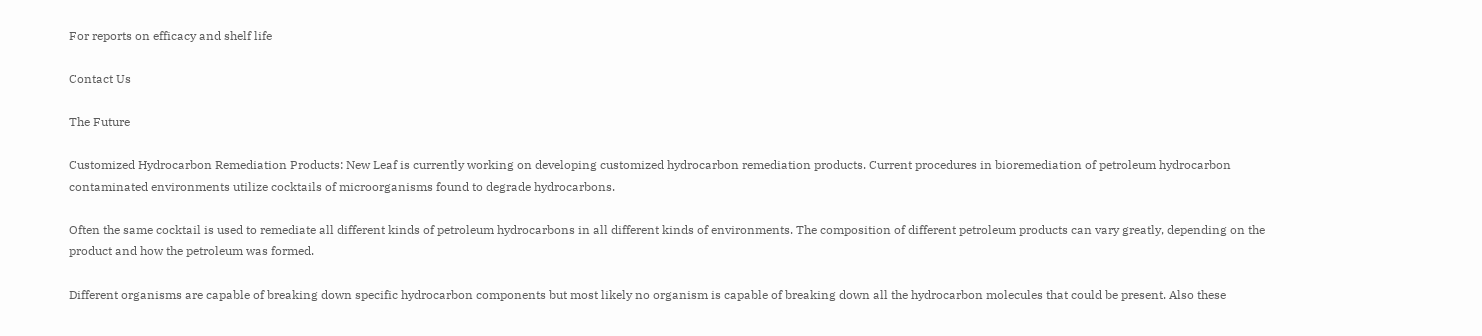For reports on efficacy and shelf life

Contact Us

The Future

Customized Hydrocarbon Remediation Products: New Leaf is currently working on developing customized hydrocarbon remediation products. Current procedures in bioremediation of petroleum hydrocarbon contaminated environments utilize cocktails of microorganisms found to degrade hydrocarbons.

Often the same cocktail is used to remediate all different kinds of petroleum hydrocarbons in all different kinds of environments. The composition of different petroleum products can vary greatly, depending on the product and how the petroleum was formed.

Different organisms are capable of breaking down specific hydrocarbon components but most likely no organism is capable of breaking down all the hydrocarbon molecules that could be present. Also these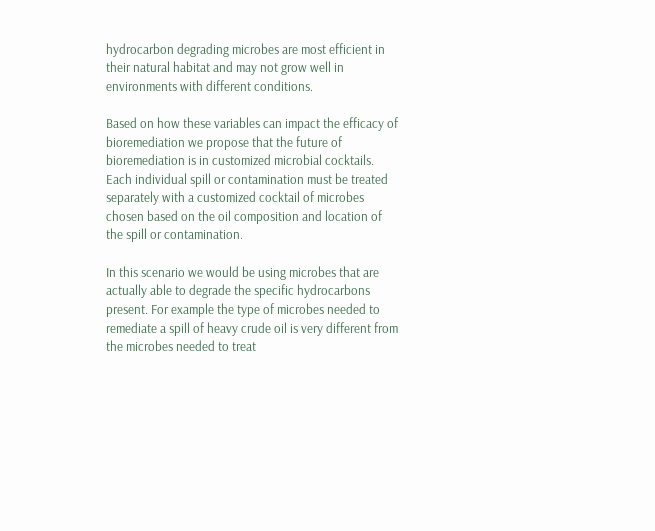hydrocarbon degrading microbes are most efficient in their natural habitat and may not grow well in environments with different conditions.

Based on how these variables can impact the efficacy of bioremediation we propose that the future of bioremediation is in customized microbial cocktails. Each individual spill or contamination must be treated separately with a customized cocktail of microbes chosen based on the oil composition and location of the spill or contamination.

In this scenario we would be using microbes that are actually able to degrade the specific hydrocarbons present. For example the type of microbes needed to remediate a spill of heavy crude oil is very different from the microbes needed to treat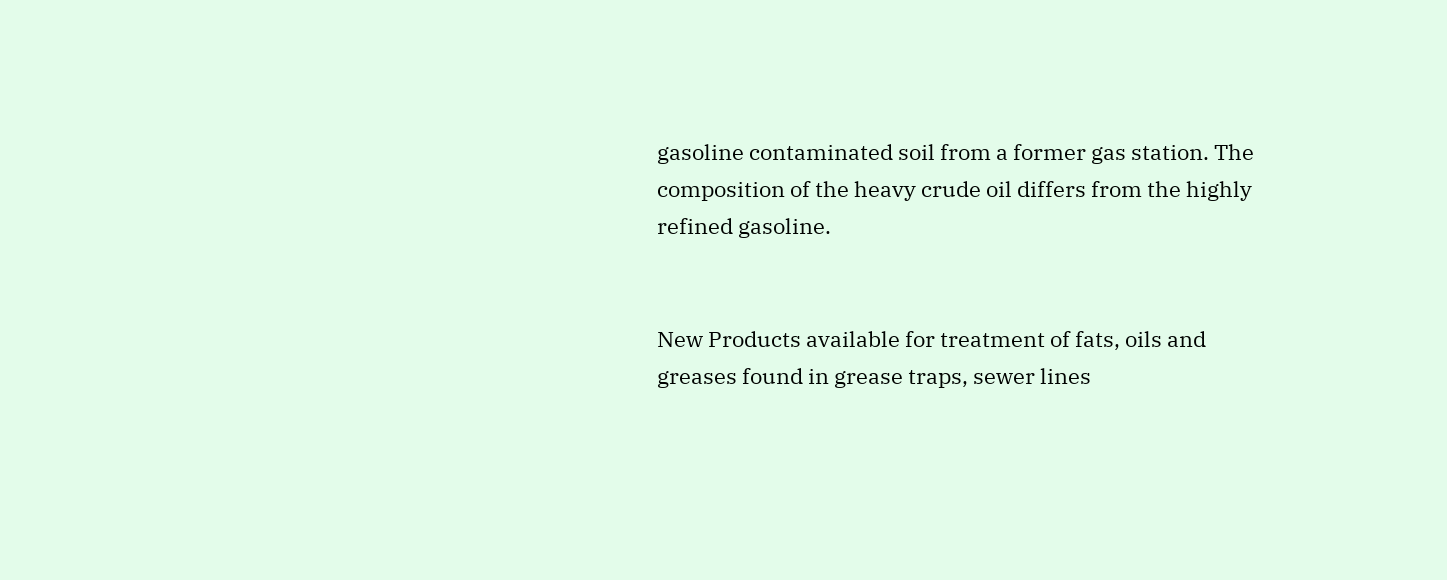gasoline contaminated soil from a former gas station. The composition of the heavy crude oil differs from the highly refined gasoline.


New Products available for treatment of fats, oils and greases found in grease traps, sewer lines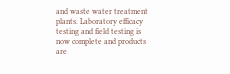and waste water treatment plants. Laboratory efficacy testing and field testing is now complete and products are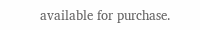available for purchase.